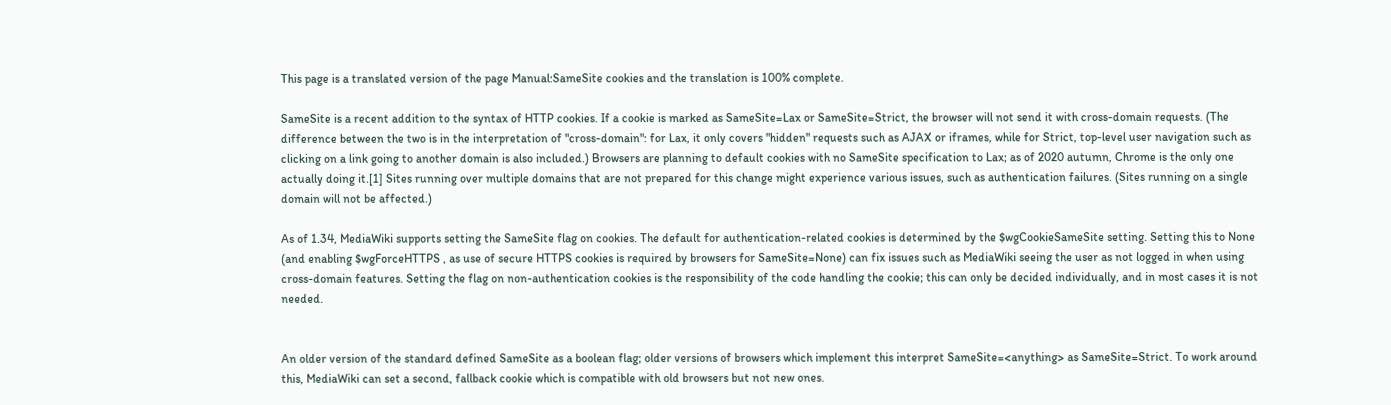This page is a translated version of the page Manual:SameSite cookies and the translation is 100% complete.

SameSite is a recent addition to the syntax of HTTP cookies. If a cookie is marked as SameSite=Lax or SameSite=Strict, the browser will not send it with cross-domain requests. (The difference between the two is in the interpretation of "cross-domain": for Lax, it only covers "hidden" requests such as AJAX or iframes, while for Strict, top-level user navigation such as clicking on a link going to another domain is also included.) Browsers are planning to default cookies with no SameSite specification to Lax; as of 2020 autumn, Chrome is the only one actually doing it.[1] Sites running over multiple domains that are not prepared for this change might experience various issues, such as authentication failures. (Sites running on a single domain will not be affected.)

As of 1.34, MediaWiki supports setting the SameSite flag on cookies. The default for authentication-related cookies is determined by the $wgCookieSameSite setting. Setting this to None (and enabling $wgForceHTTPS , as use of secure HTTPS cookies is required by browsers for SameSite=None) can fix issues such as MediaWiki seeing the user as not logged in when using cross-domain features. Setting the flag on non-authentication cookies is the responsibility of the code handling the cookie; this can only be decided individually, and in most cases it is not needed.


An older version of the standard defined SameSite as a boolean flag; older versions of browsers which implement this interpret SameSite=<anything> as SameSite=Strict. To work around this, MediaWiki can set a second, fallback cookie which is compatible with old browsers but not new ones.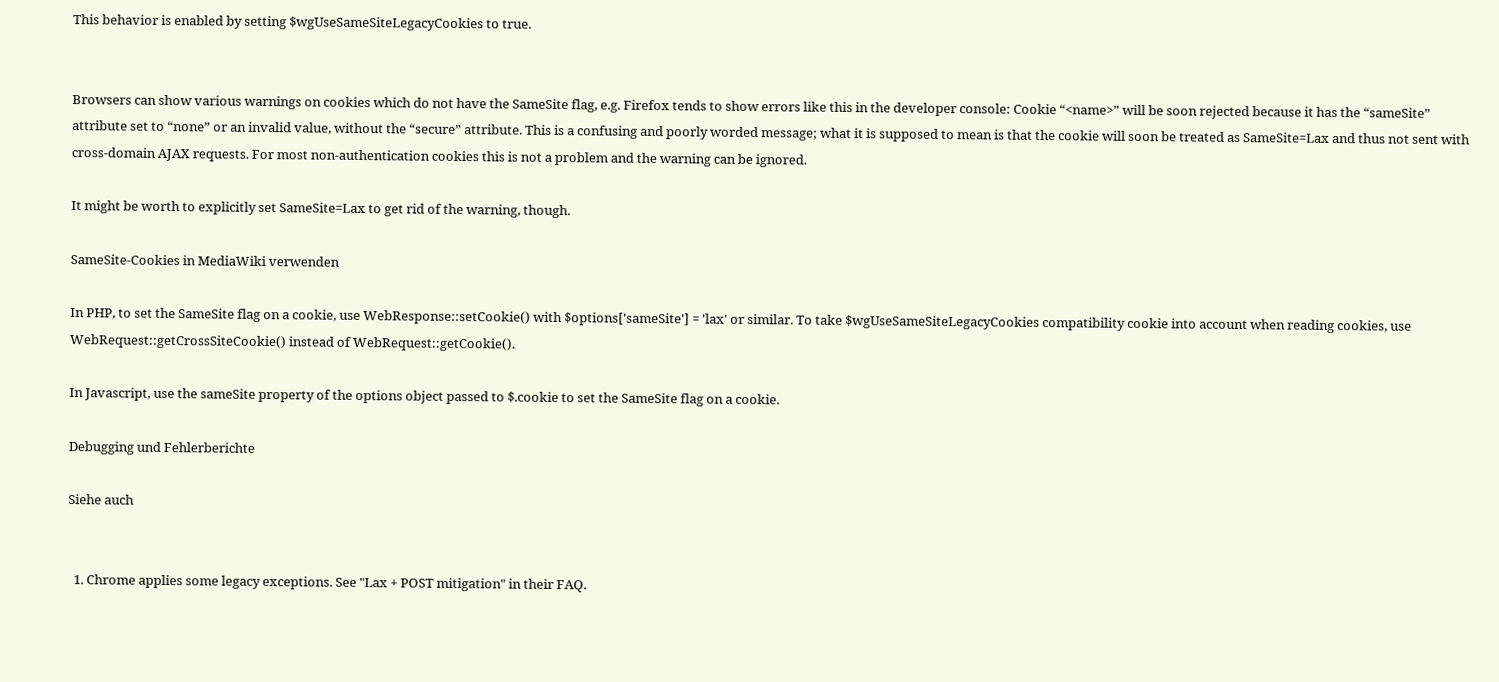This behavior is enabled by setting $wgUseSameSiteLegacyCookies to true.


Browsers can show various warnings on cookies which do not have the SameSite flag, e.g. Firefox tends to show errors like this in the developer console: Cookie “<name>” will be soon rejected because it has the “sameSite” attribute set to “none” or an invalid value, without the “secure” attribute. This is a confusing and poorly worded message; what it is supposed to mean is that the cookie will soon be treated as SameSite=Lax and thus not sent with cross-domain AJAX requests. For most non-authentication cookies this is not a problem and the warning can be ignored.

It might be worth to explicitly set SameSite=Lax to get rid of the warning, though.

SameSite-Cookies in MediaWiki verwenden

In PHP, to set the SameSite flag on a cookie, use WebResponse::setCookie() with $options['sameSite'] = 'lax' or similar. To take $wgUseSameSiteLegacyCookies compatibility cookie into account when reading cookies, use WebRequest::getCrossSiteCookie() instead of WebRequest::getCookie().

In Javascript, use the sameSite property of the options object passed to $.cookie to set the SameSite flag on a cookie.

Debugging und Fehlerberichte

Siehe auch


  1. Chrome applies some legacy exceptions. See "Lax + POST mitigation" in their FAQ.